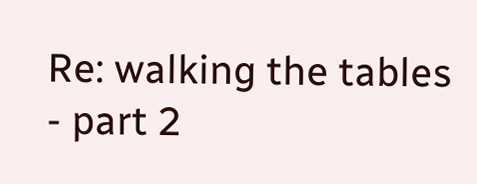Re: walking the tables - part 2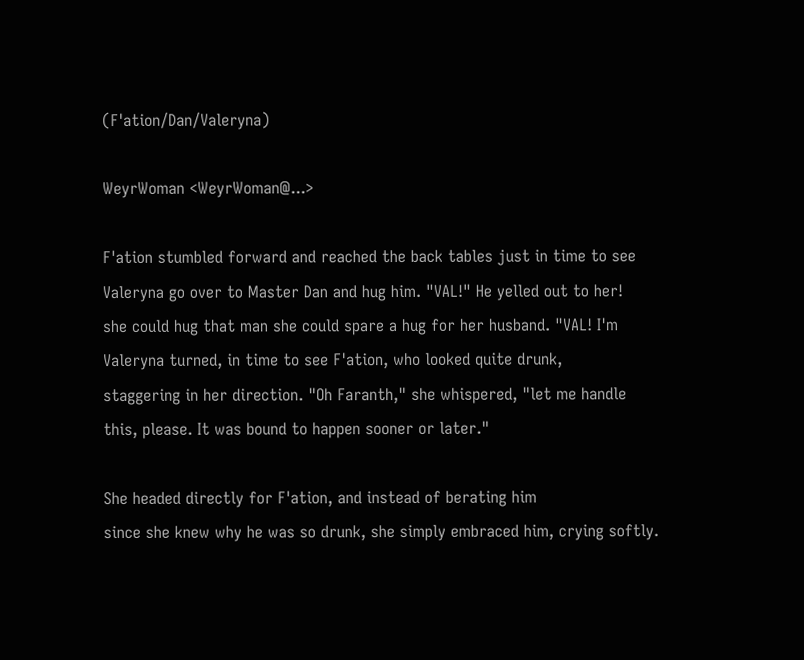(F'ation/Dan/Valeryna)

WeyrWoman <WeyrWoman@...>

F'ation stumbled forward and reached the back tables just in time to see
Valeryna go over to Master Dan and hug him. "VAL!" He yelled out to her!
she could hug that man she could spare a hug for her husband. "VAL! I'm
Valeryna turned, in time to see F'ation, who looked quite drunk,
staggering in her direction. "Oh Faranth," she whispered, "let me handle
this, please. It was bound to happen sooner or later."

She headed directly for F'ation, and instead of berating him
since she knew why he was so drunk, she simply embraced him, crying softly.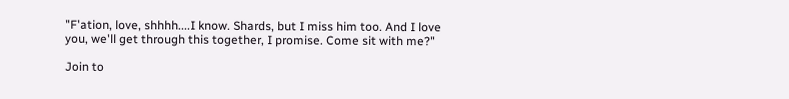"F'ation, love, shhhh....I know. Shards, but I miss him too. And I love
you, we'll get through this together, I promise. Come sit with me?"

Join to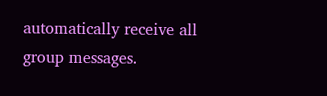automatically receive all group messages.